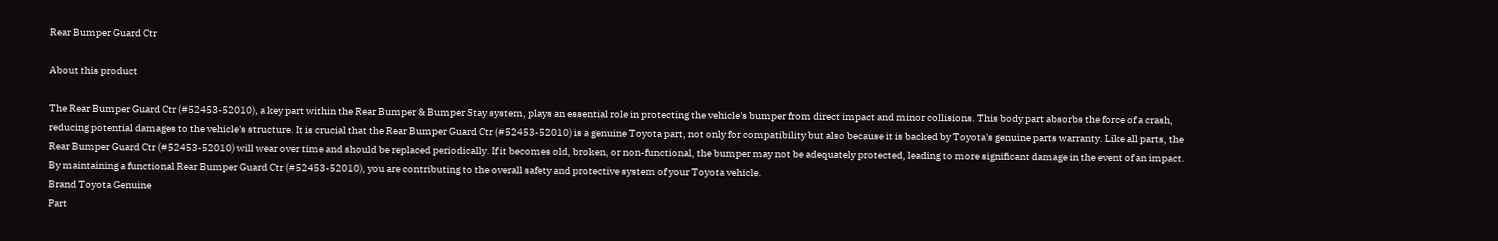Rear Bumper Guard Ctr

About this product

The Rear Bumper Guard Ctr (#52453-52010), a key part within the Rear Bumper & Bumper Stay system, plays an essential role in protecting the vehicle's bumper from direct impact and minor collisions. This body part absorbs the force of a crash, reducing potential damages to the vehicle's structure. It is crucial that the Rear Bumper Guard Ctr (#52453-52010) is a genuine Toyota part, not only for compatibility but also because it is backed by Toyota's genuine parts warranty. Like all parts, the Rear Bumper Guard Ctr (#52453-52010) will wear over time and should be replaced periodically. If it becomes old, broken, or non-functional, the bumper may not be adequately protected, leading to more significant damage in the event of an impact. By maintaining a functional Rear Bumper Guard Ctr (#52453-52010), you are contributing to the overall safety and protective system of your Toyota vehicle.
Brand Toyota Genuine
Part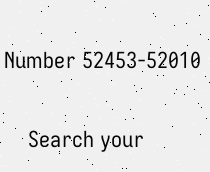Number 52453-52010

    Search your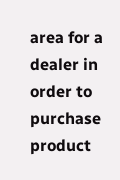area for a dealer in order to purchase product